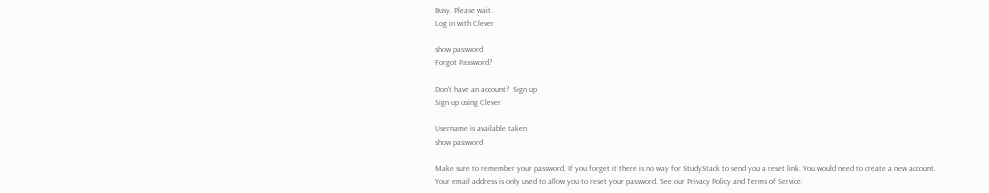Busy. Please wait.
Log in with Clever

show password
Forgot Password?

Don't have an account?  Sign up
Sign up using Clever

Username is available taken
show password

Make sure to remember your password. If you forget it there is no way for StudyStack to send you a reset link. You would need to create a new account.
Your email address is only used to allow you to reset your password. See our Privacy Policy and Terms of Service.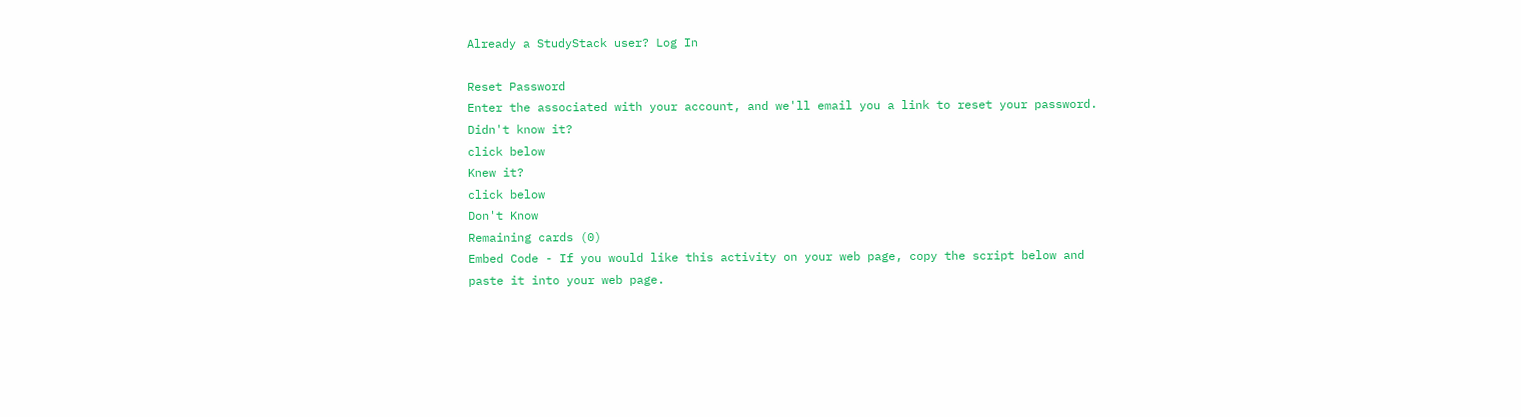Already a StudyStack user? Log In

Reset Password
Enter the associated with your account, and we'll email you a link to reset your password.
Didn't know it?
click below
Knew it?
click below
Don't Know
Remaining cards (0)
Embed Code - If you would like this activity on your web page, copy the script below and paste it into your web page.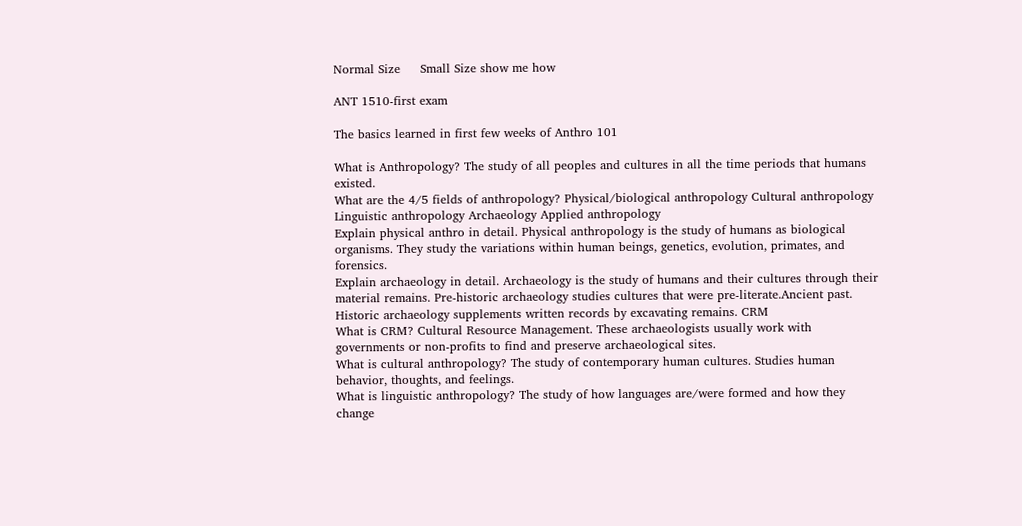Normal Size     Small Size show me how

ANT 1510-first exam

The basics learned in first few weeks of Anthro 101

What is Anthropology? The study of all peoples and cultures in all the time periods that humans existed.
What are the 4/5 fields of anthropology? Physical/biological anthropology Cultural anthropology Linguistic anthropology Archaeology Applied anthropology
Explain physical anthro in detail. Physical anthropology is the study of humans as biological organisms. They study the variations within human beings, genetics, evolution, primates, and forensics.
Explain archaeology in detail. Archaeology is the study of humans and their cultures through their material remains. Pre-historic archaeology studies cultures that were pre-literate.Ancient past. Historic archaeology supplements written records by excavating remains. CRM
What is CRM? Cultural Resource Management. These archaeologists usually work with governments or non-profits to find and preserve archaeological sites.
What is cultural anthropology? The study of contemporary human cultures. Studies human behavior, thoughts, and feelings.
What is linguistic anthropology? The study of how languages are/were formed and how they change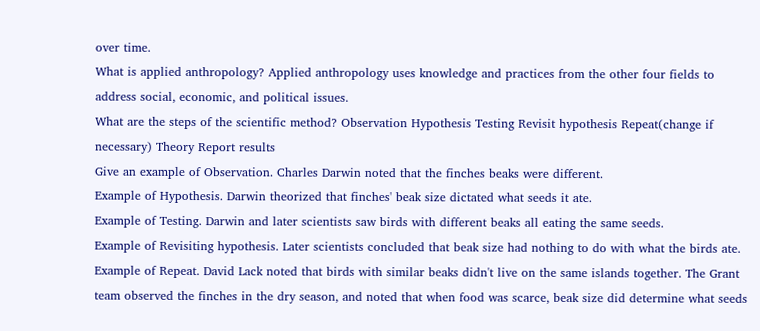over time.
What is applied anthropology? Applied anthropology uses knowledge and practices from the other four fields to address social, economic, and political issues.
What are the steps of the scientific method? Observation Hypothesis Testing Revisit hypothesis Repeat(change if necessary) Theory Report results
Give an example of Observation. Charles Darwin noted that the finches beaks were different.
Example of Hypothesis. Darwin theorized that finches' beak size dictated what seeds it ate.
Example of Testing. Darwin and later scientists saw birds with different beaks all eating the same seeds.
Example of Revisiting hypothesis. Later scientists concluded that beak size had nothing to do with what the birds ate.
Example of Repeat. David Lack noted that birds with similar beaks didn't live on the same islands together. The Grant team observed the finches in the dry season, and noted that when food was scarce, beak size did determine what seeds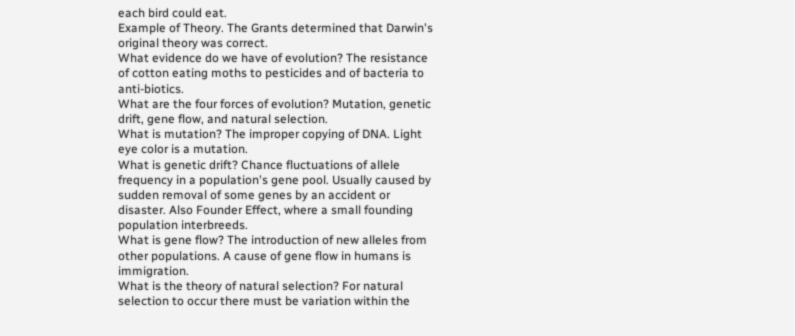each bird could eat.
Example of Theory. The Grants determined that Darwin's original theory was correct.
What evidence do we have of evolution? The resistance of cotton eating moths to pesticides and of bacteria to anti-biotics.
What are the four forces of evolution? Mutation, genetic drift, gene flow, and natural selection.
What is mutation? The improper copying of DNA. Light eye color is a mutation.
What is genetic drift? Chance fluctuations of allele frequency in a population's gene pool. Usually caused by sudden removal of some genes by an accident or disaster. Also Founder Effect, where a small founding population interbreeds.
What is gene flow? The introduction of new alleles from other populations. A cause of gene flow in humans is immigration.
What is the theory of natural selection? For natural selection to occur there must be variation within the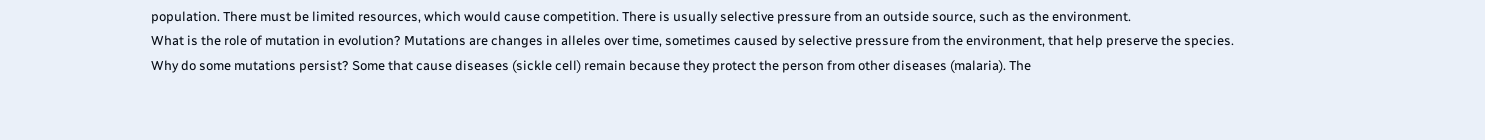population. There must be limited resources, which would cause competition. There is usually selective pressure from an outside source, such as the environment.
What is the role of mutation in evolution? Mutations are changes in alleles over time, sometimes caused by selective pressure from the environment, that help preserve the species.
Why do some mutations persist? Some that cause diseases (sickle cell) remain because they protect the person from other diseases (malaria). The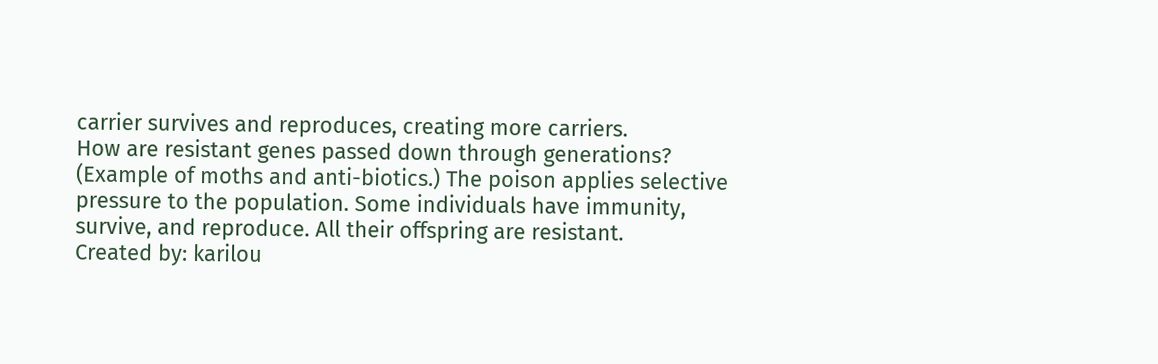carrier survives and reproduces, creating more carriers.
How are resistant genes passed down through generations? (Example of moths and anti-biotics.) The poison applies selective pressure to the population. Some individuals have immunity, survive, and reproduce. All their offspring are resistant.
Created by: karilou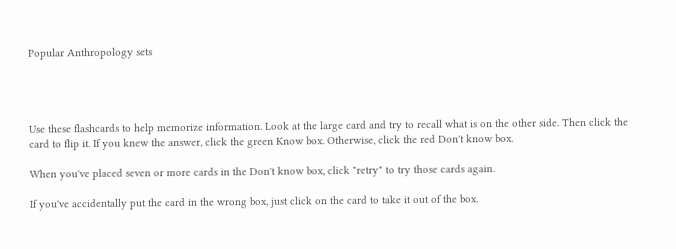Popular Anthropology sets




Use these flashcards to help memorize information. Look at the large card and try to recall what is on the other side. Then click the card to flip it. If you knew the answer, click the green Know box. Otherwise, click the red Don't know box.

When you've placed seven or more cards in the Don't know box, click "retry" to try those cards again.

If you've accidentally put the card in the wrong box, just click on the card to take it out of the box.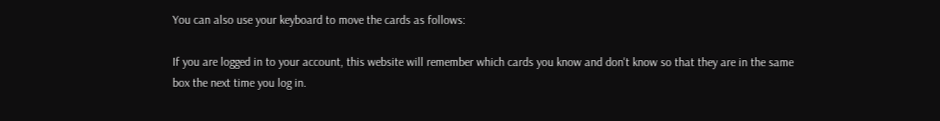You can also use your keyboard to move the cards as follows:

If you are logged in to your account, this website will remember which cards you know and don't know so that they are in the same box the next time you log in.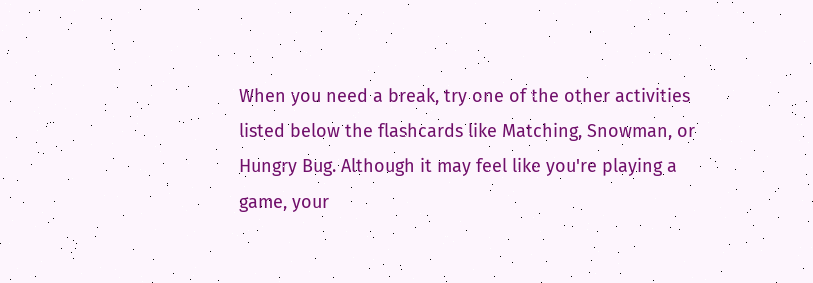When you need a break, try one of the other activities listed below the flashcards like Matching, Snowman, or Hungry Bug. Although it may feel like you're playing a game, your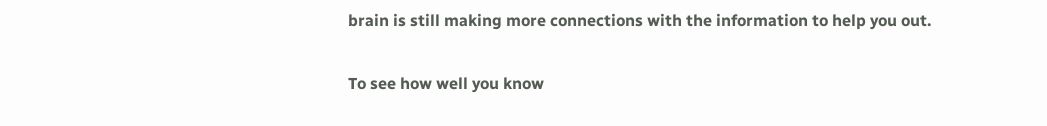brain is still making more connections with the information to help you out.

To see how well you know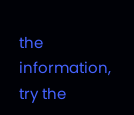the information, try the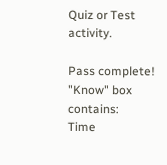Quiz or Test activity.

Pass complete!
"Know" box contains:
Time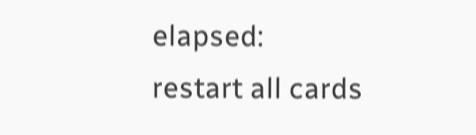elapsed:
restart all cards